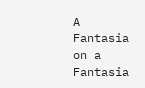A Fantasia on a Fantasia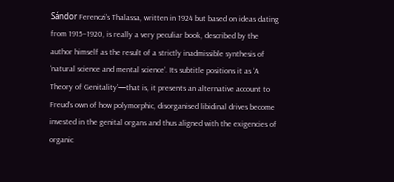Sándor Ferenczi’s Thalassa, written in 1924 but based on ideas dating from 1915–1920, is really a very peculiar book, described by the author himself as the result of a strictly inadmissible synthesis of ‘natural science and mental science’. Its subtitle positions it as ‘A Theory of Genitality’—that is, it presents an alternative account to Freud’s own of how polymorphic, disorganised libidinal drives become invested in the genital organs and thus aligned with the exigencies of organic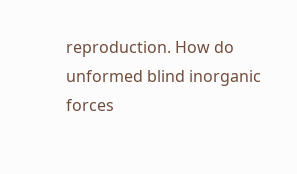reproduction. How do unformed blind inorganic forces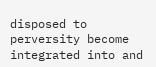disposed to perversity become integrated into and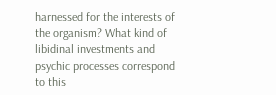harnessed for the interests of the organism? What kind of libidinal investments and psychic processes correspond to this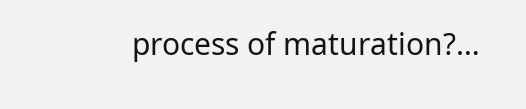process of maturation?…